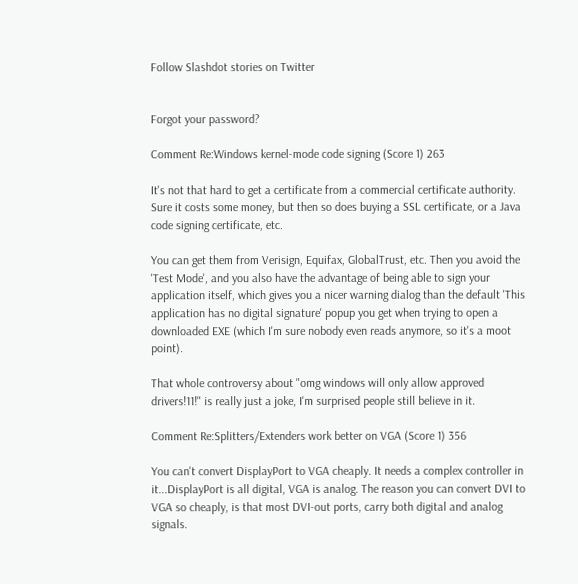Follow Slashdot stories on Twitter


Forgot your password?

Comment Re:Windows kernel-mode code signing (Score 1) 263

It's not that hard to get a certificate from a commercial certificate authority. Sure it costs some money, but then so does buying a SSL certificate, or a Java code signing certificate, etc.

You can get them from Verisign, Equifax, GlobalTrust, etc. Then you avoid the 'Test Mode', and you also have the advantage of being able to sign your application itself, which gives you a nicer warning dialog than the default 'This application has no digital signature' popup you get when trying to open a downloaded EXE (which I'm sure nobody even reads anymore, so it's a moot point).

That whole controversy about "omg windows will only allow approved drivers!11!" is really just a joke, I'm surprised people still believe in it.

Comment Re:Splitters/Extenders work better on VGA (Score 1) 356

You can't convert DisplayPort to VGA cheaply. It needs a complex controller in it...DisplayPort is all digital, VGA is analog. The reason you can convert DVI to VGA so cheaply, is that most DVI-out ports, carry both digital and analog signals.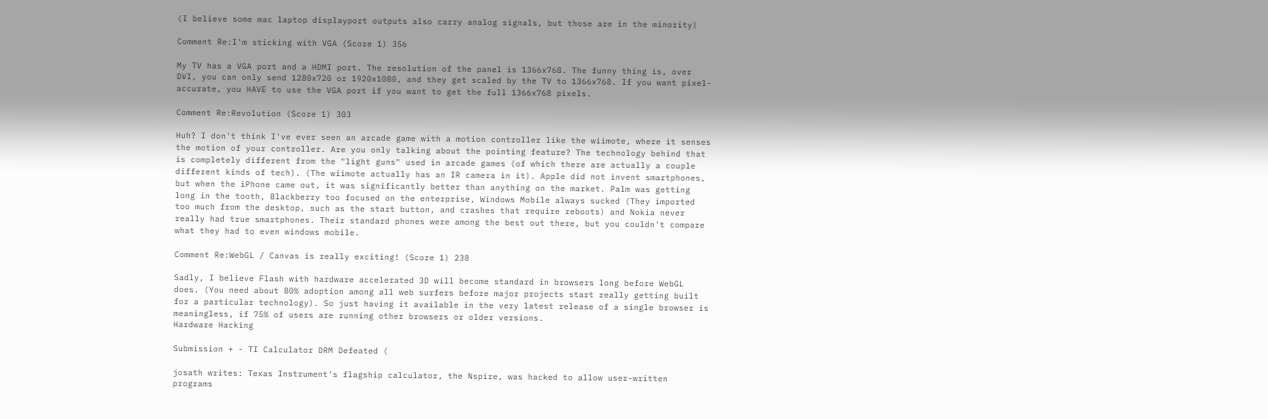(I believe some mac laptop displayport outputs also carry analog signals, but those are in the minority)

Comment Re:I'm sticking with VGA (Score 1) 356

My TV has a VGA port and a HDMI port. The resolution of the panel is 1366x768. The funny thing is, over DVI, you can only send 1280x720 or 1920x1080, and they get scaled by the TV to 1366x768. If you want pixel-accurate, you HAVE to use the VGA port if you want to get the full 1366x768 pixels.

Comment Re:Revolution (Score 1) 303

Huh? I don't think I've ever seen an arcade game with a motion controller like the wiimote, where it senses the motion of your controller. Are you only talking about the pointing feature? The technology behind that is completely different from the "light guns" used in arcade games (of which there are actually a couple different kinds of tech). (The wiimote actually has an IR camera in it). Apple did not invent smartphones, but when the iPhone came out, it was significantly better than anything on the market. Palm was getting long in the tooth, Blackberry too focused on the enterprise, Windows Mobile always sucked (They imported too much from the desktop, such as the start button, and crashes that require reboots) and Nokia never really had true smartphones. Their standard phones were among the best out there, but you couldn't compare what they had to even windows mobile.

Comment Re:WebGL / Canvas is really exciting! (Score 1) 238

Sadly, I believe Flash with hardware accelerated 3D will become standard in browsers long before WebGL does. (You need about 80% adoption among all web surfers before major projects start really getting built for a particular technology). So just having it available in the very latest release of a single browser is meaningless, if 75% of users are running other browsers or older versions.
Hardware Hacking

Submission + - TI Calculator DRM Defeated (

josath writes: Texas Instrument's flagship calculator, the Nspire, was hacked to allow user-written programs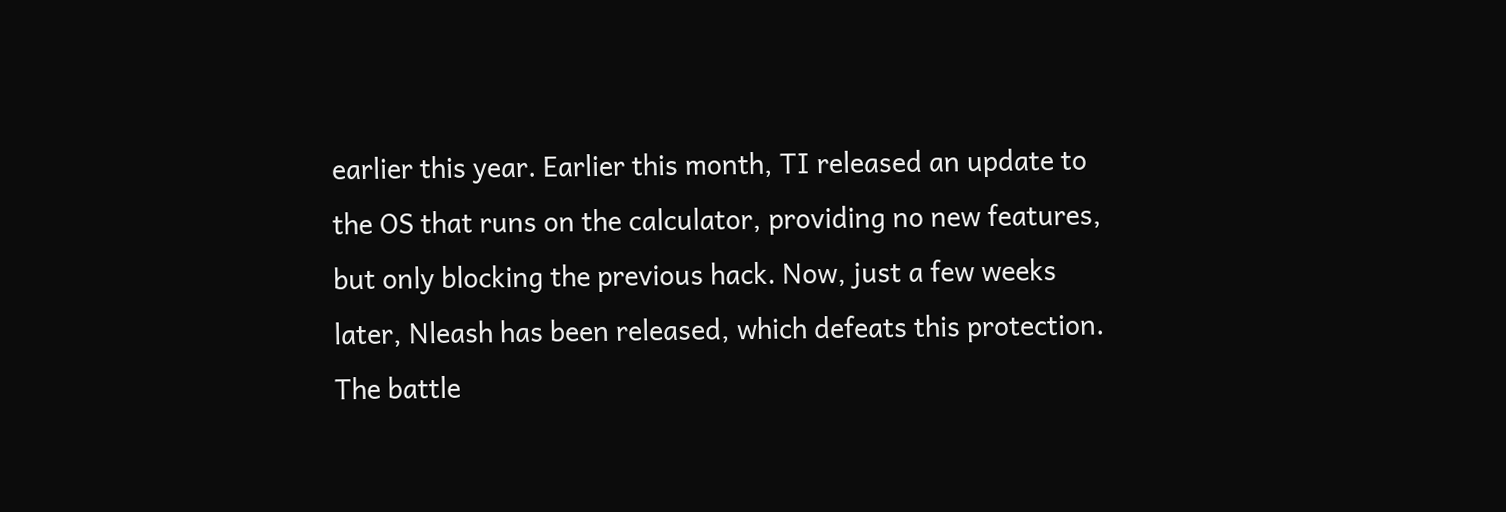earlier this year. Earlier this month, TI released an update to the OS that runs on the calculator, providing no new features, but only blocking the previous hack. Now, just a few weeks later, Nleash has been released, which defeats this protection. The battle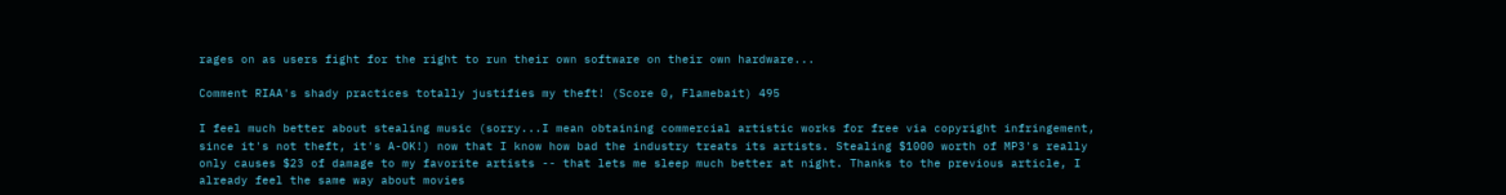rages on as users fight for the right to run their own software on their own hardware...

Comment RIAA's shady practices totally justifies my theft! (Score 0, Flamebait) 495

I feel much better about stealing music (sorry...I mean obtaining commercial artistic works for free via copyright infringement, since it's not theft, it's A-OK!) now that I know how bad the industry treats its artists. Stealing $1000 worth of MP3's really only causes $23 of damage to my favorite artists -- that lets me sleep much better at night. Thanks to the previous article, I already feel the same way about movies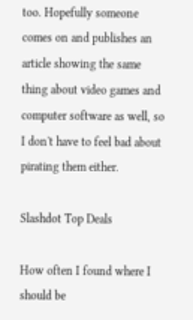too. Hopefully someone comes on and publishes an article showing the same thing about video games and computer software as well, so I don't have to feel bad about pirating them either.

Slashdot Top Deals

How often I found where I should be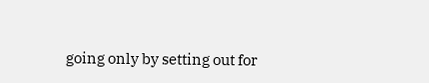going only by setting out for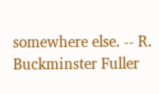somewhere else. -- R. Buckminster Fuller